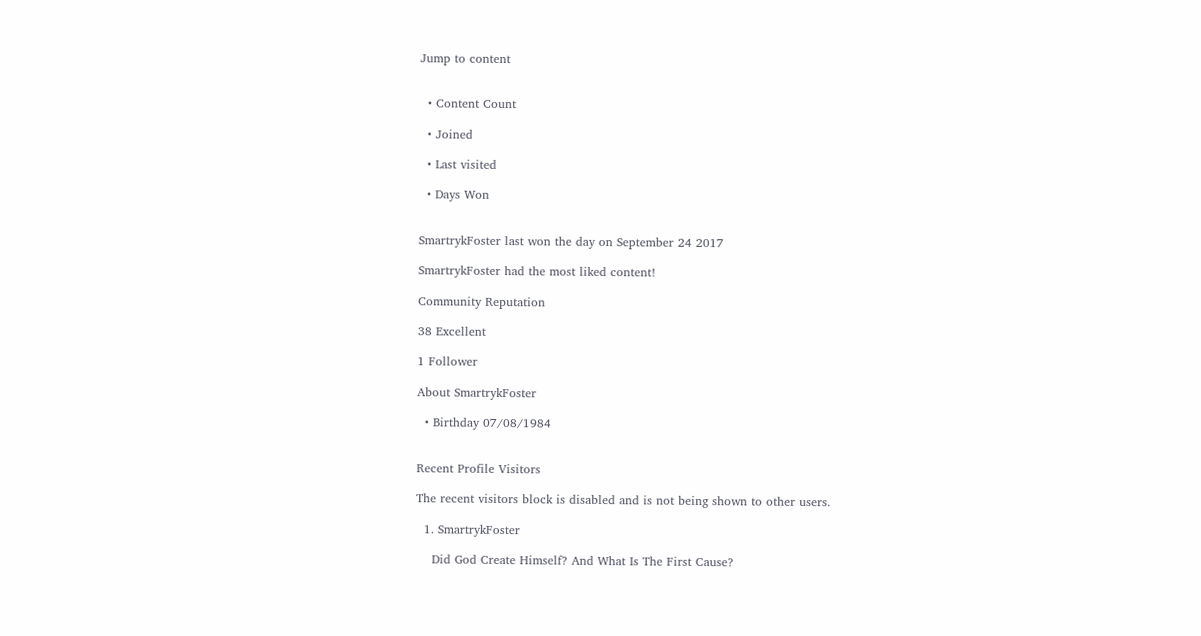Jump to content


  • Content Count

  • Joined

  • Last visited

  • Days Won


SmartrykFoster last won the day on September 24 2017

SmartrykFoster had the most liked content!

Community Reputation

38 Excellent

1 Follower

About SmartrykFoster

  • Birthday 07/08/1984


Recent Profile Visitors

The recent visitors block is disabled and is not being shown to other users.

  1. SmartrykFoster

    Did God Create Himself? And What Is The First Cause?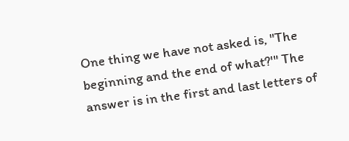One thing we have not asked is, "The beginning and the end of what?'" The answer is in the first and last letters of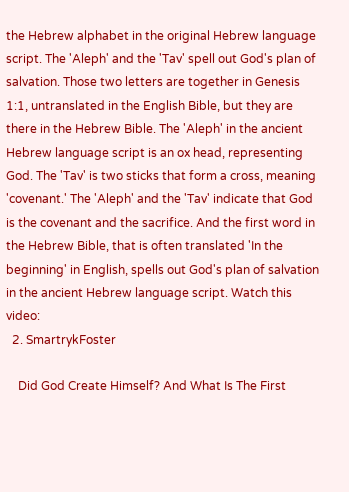the Hebrew alphabet in the original Hebrew language script. The 'Aleph' and the 'Tav' spell out God's plan of salvation. Those two letters are together in Genesis 1:1, untranslated in the English Bible, but they are there in the Hebrew Bible. The 'Aleph' in the ancient Hebrew language script is an ox head, representing God. The 'Tav' is two sticks that form a cross, meaning 'covenant.' The 'Aleph' and the 'Tav' indicate that God is the covenant and the sacrifice. And the first word in the Hebrew Bible, that is often translated 'In the beginning' in English, spells out God's plan of salvation in the ancient Hebrew language script. Watch this video:
  2. SmartrykFoster

    Did God Create Himself? And What Is The First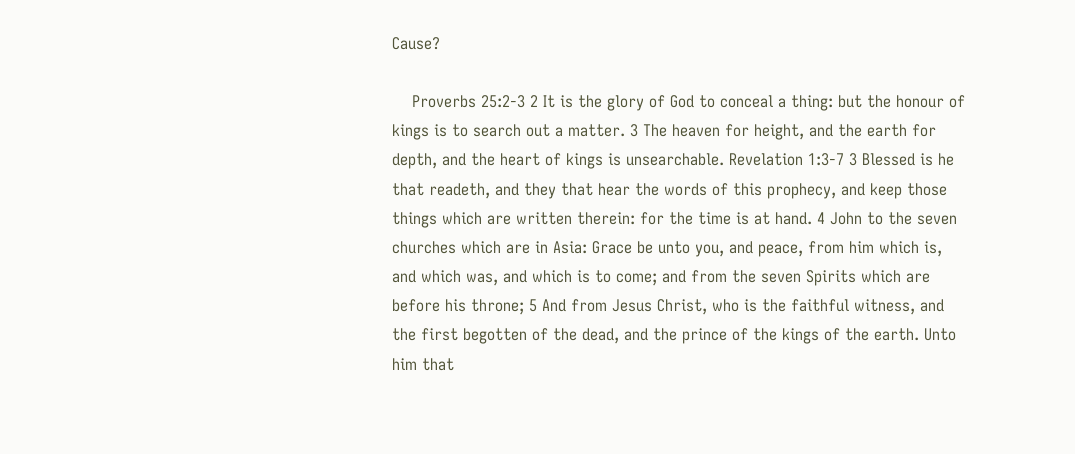Cause?

    Proverbs 25:2-3 2 It is the glory of God to conceal a thing: but the honour of kings is to search out a matter. 3 The heaven for height, and the earth for depth, and the heart of kings is unsearchable. Revelation 1:3-7 3 Blessed is he that readeth, and they that hear the words of this prophecy, and keep those things which are written therein: for the time is at hand. 4 John to the seven churches which are in Asia: Grace be unto you, and peace, from him which is, and which was, and which is to come; and from the seven Spirits which are before his throne; 5 And from Jesus Christ, who is the faithful witness, and the first begotten of the dead, and the prince of the kings of the earth. Unto him that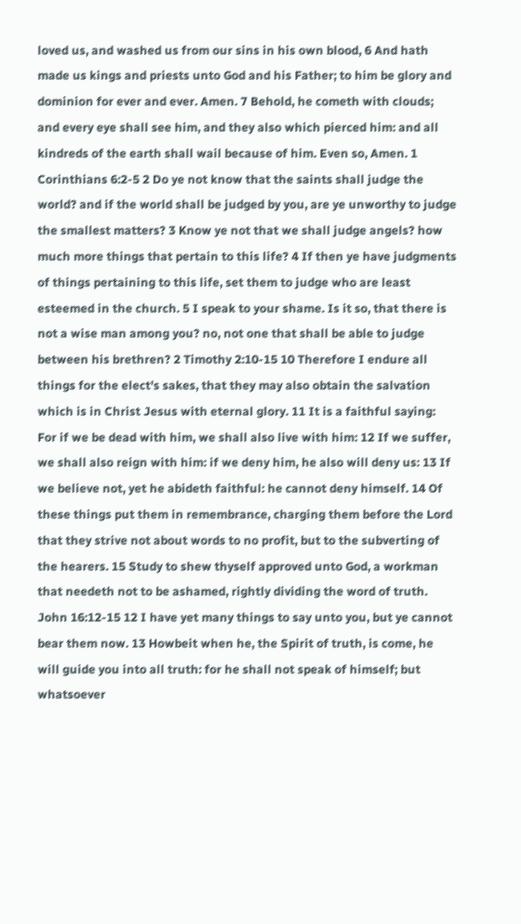loved us, and washed us from our sins in his own blood, 6 And hath made us kings and priests unto God and his Father; to him be glory and dominion for ever and ever. Amen. 7 Behold, he cometh with clouds; and every eye shall see him, and they also which pierced him: and all kindreds of the earth shall wail because of him. Even so, Amen. 1 Corinthians 6:2-5 2 Do ye not know that the saints shall judge the world? and if the world shall be judged by you, are ye unworthy to judge the smallest matters? 3 Know ye not that we shall judge angels? how much more things that pertain to this life? 4 If then ye have judgments of things pertaining to this life, set them to judge who are least esteemed in the church. 5 I speak to your shame. Is it so, that there is not a wise man among you? no, not one that shall be able to judge between his brethren? 2 Timothy 2:10-15 10 Therefore I endure all things for the elect's sakes, that they may also obtain the salvation which is in Christ Jesus with eternal glory. 11 It is a faithful saying: For if we be dead with him, we shall also live with him: 12 If we suffer, we shall also reign with him: if we deny him, he also will deny us: 13 If we believe not, yet he abideth faithful: he cannot deny himself. 14 Of these things put them in remembrance, charging them before the Lord that they strive not about words to no profit, but to the subverting of the hearers. 15 Study to shew thyself approved unto God, a workman that needeth not to be ashamed, rightly dividing the word of truth. John 16:12-15 12 I have yet many things to say unto you, but ye cannot bear them now. 13 Howbeit when he, the Spirit of truth, is come, he will guide you into all truth: for he shall not speak of himself; but whatsoever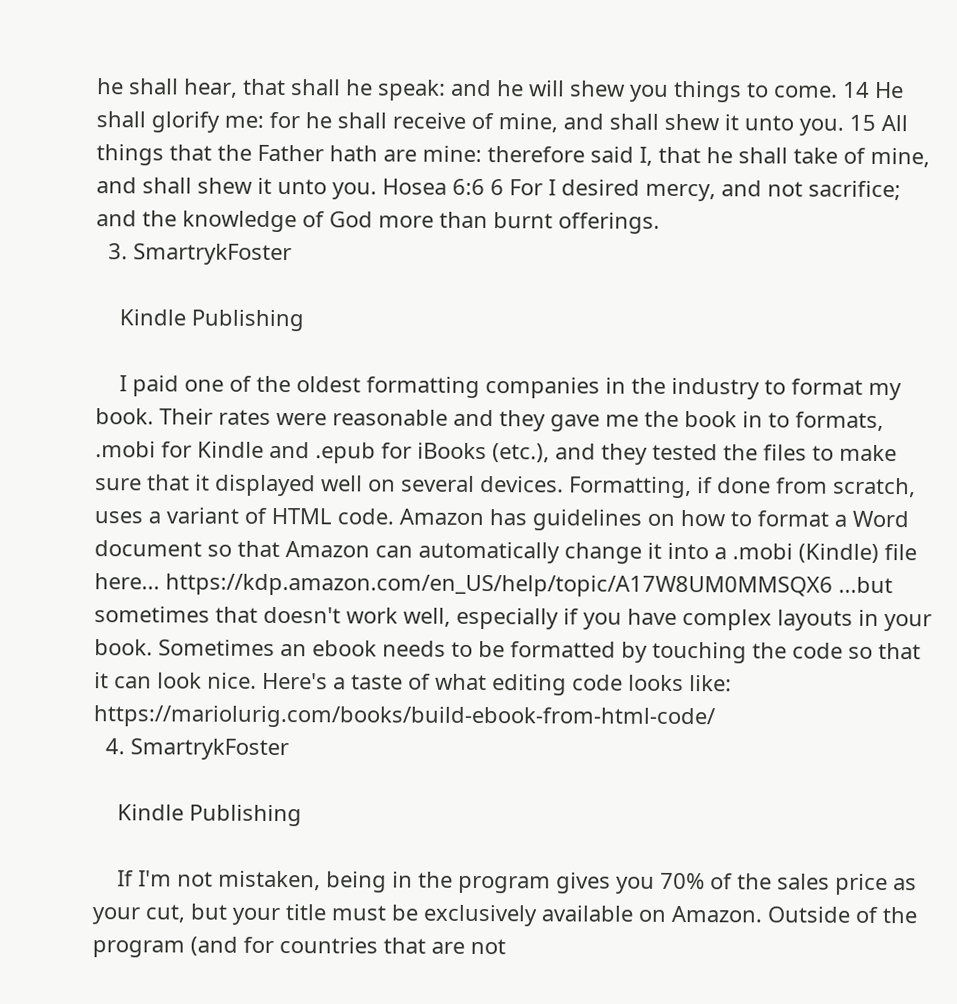he shall hear, that shall he speak: and he will shew you things to come. 14 He shall glorify me: for he shall receive of mine, and shall shew it unto you. 15 All things that the Father hath are mine: therefore said I, that he shall take of mine, and shall shew it unto you. Hosea 6:6 6 For I desired mercy, and not sacrifice; and the knowledge of God more than burnt offerings.
  3. SmartrykFoster

    Kindle Publishing

    I paid one of the oldest formatting companies in the industry to format my book. Their rates were reasonable and they gave me the book in to formats, .mobi for Kindle and .epub for iBooks (etc.), and they tested the files to make sure that it displayed well on several devices. Formatting, if done from scratch, uses a variant of HTML code. Amazon has guidelines on how to format a Word document so that Amazon can automatically change it into a .mobi (Kindle) file here... https://kdp.amazon.com/en_US/help/topic/A17W8UM0MMSQX6 ...but sometimes that doesn't work well, especially if you have complex layouts in your book. Sometimes an ebook needs to be formatted by touching the code so that it can look nice. Here's a taste of what editing code looks like: https://mariolurig.com/books/build-ebook-from-html-code/
  4. SmartrykFoster

    Kindle Publishing

    If I'm not mistaken, being in the program gives you 70% of the sales price as your cut, but your title must be exclusively available on Amazon. Outside of the program (and for countries that are not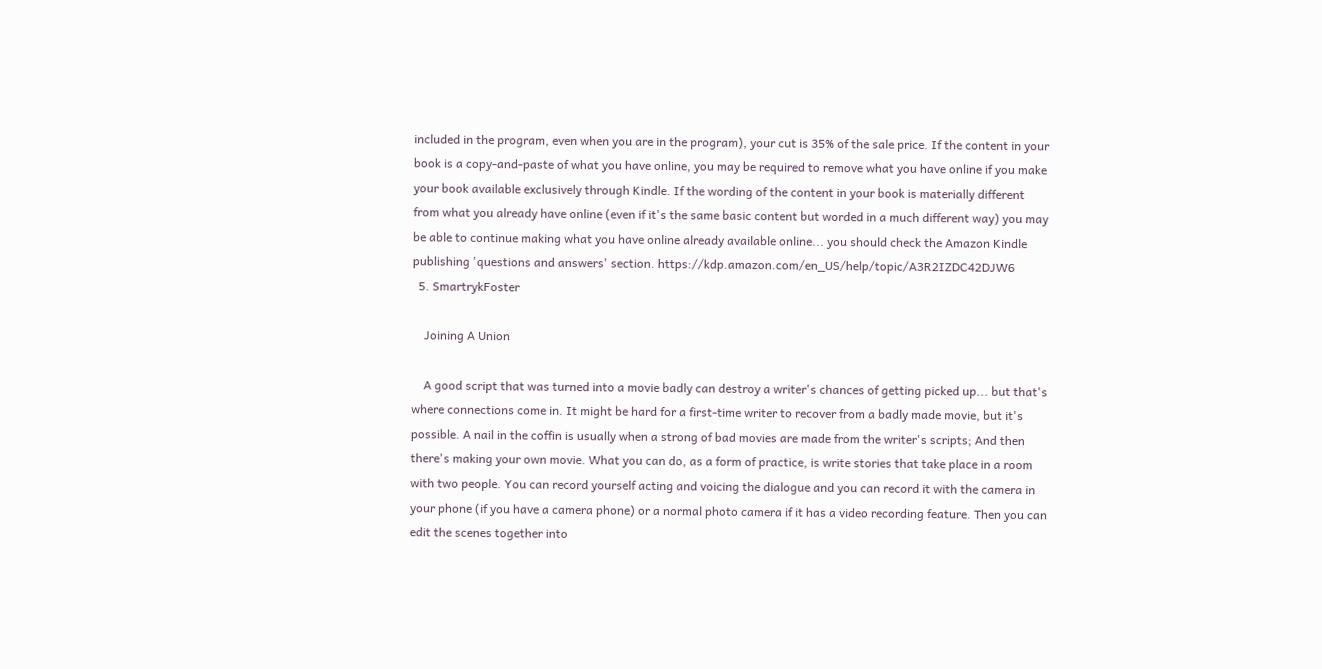included in the program, even when you are in the program), your cut is 35% of the sale price. If the content in your book is a copy-and-paste of what you have online, you may be required to remove what you have online if you make your book available exclusively through Kindle. If the wording of the content in your book is materially different from what you already have online (even if it's the same basic content but worded in a much different way) you may be able to continue making what you have online already available online... you should check the Amazon Kindle publishing 'questions and answers' section. https://kdp.amazon.com/en_US/help/topic/A3R2IZDC42DJW6
  5. SmartrykFoster

    Joining A Union

    A good script that was turned into a movie badly can destroy a writer's chances of getting picked up... but that's where connections come in. It might be hard for a first-time writer to recover from a badly made movie, but it's possible. A nail in the coffin is usually when a strong of bad movies are made from the writer's scripts; And then there's making your own movie. What you can do, as a form of practice, is write stories that take place in a room with two people. You can record yourself acting and voicing the dialogue and you can record it with the camera in your phone (if you have a camera phone) or a normal photo camera if it has a video recording feature. Then you can edit the scenes together into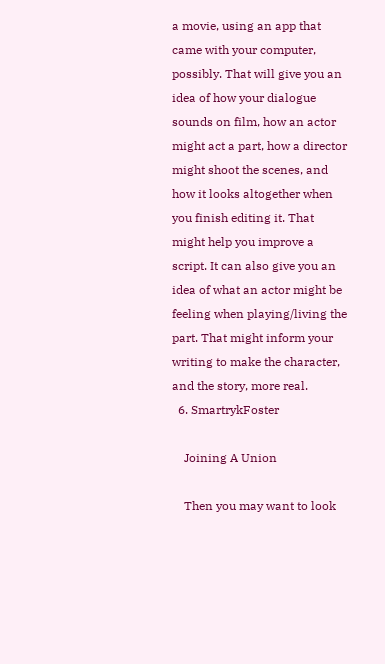a movie, using an app that came with your computer, possibly. That will give you an idea of how your dialogue sounds on film, how an actor might act a part, how a director might shoot the scenes, and how it looks altogether when you finish editing it. That might help you improve a script. It can also give you an idea of what an actor might be feeling when playing/living the part. That might inform your writing to make the character, and the story, more real.
  6. SmartrykFoster

    Joining A Union

    Then you may want to look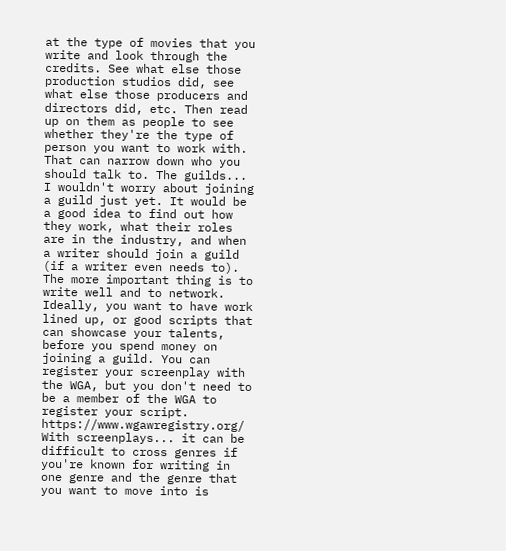at the type of movies that you write and look through the credits. See what else those production studios did, see what else those producers and directors did, etc. Then read up on them as people to see whether they're the type of person you want to work with. That can narrow down who you should talk to. The guilds... I wouldn't worry about joining a guild just yet. It would be a good idea to find out how they work, what their roles are in the industry, and when a writer should join a guild (if a writer even needs to). The more important thing is to write well and to network. Ideally, you want to have work lined up, or good scripts that can showcase your talents, before you spend money on joining a guild. You can register your screenplay with the WGA, but you don't need to be a member of the WGA to register your script. https://www.wgawregistry.org/ With screenplays... it can be difficult to cross genres if you're known for writing in one genre and the genre that you want to move into is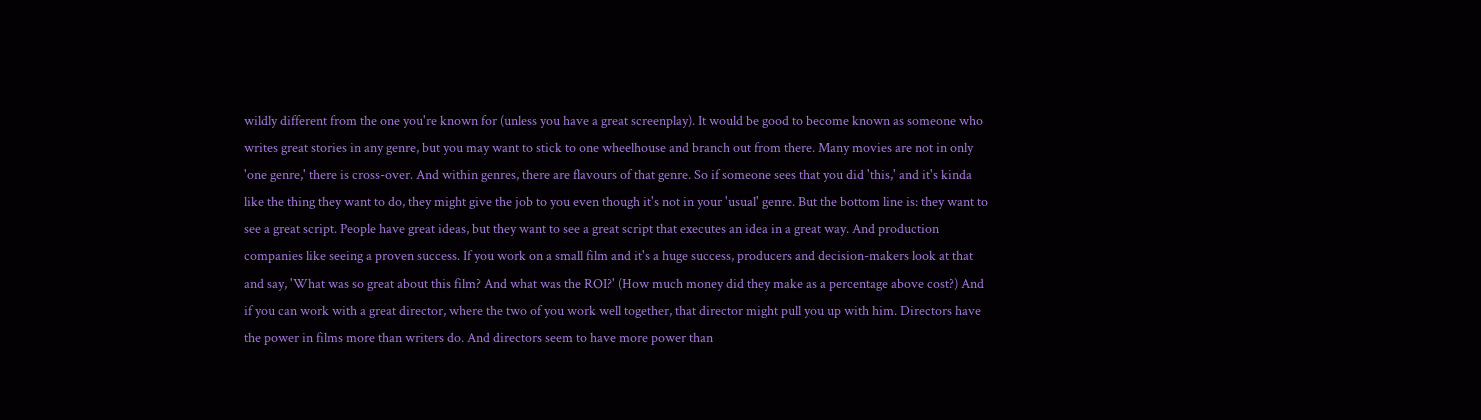wildly different from the one you're known for (unless you have a great screenplay). It would be good to become known as someone who writes great stories in any genre, but you may want to stick to one wheelhouse and branch out from there. Many movies are not in only 'one genre,' there is cross-over. And within genres, there are flavours of that genre. So if someone sees that you did 'this,' and it's kinda like the thing they want to do, they might give the job to you even though it's not in your 'usual' genre. But the bottom line is: they want to see a great script. People have great ideas, but they want to see a great script that executes an idea in a great way. And production companies like seeing a proven success. If you work on a small film and it's a huge success, producers and decision-makers look at that and say, 'What was so great about this film? And what was the ROI?' (How much money did they make as a percentage above cost?) And if you can work with a great director, where the two of you work well together, that director might pull you up with him. Directors have the power in films more than writers do. And directors seem to have more power than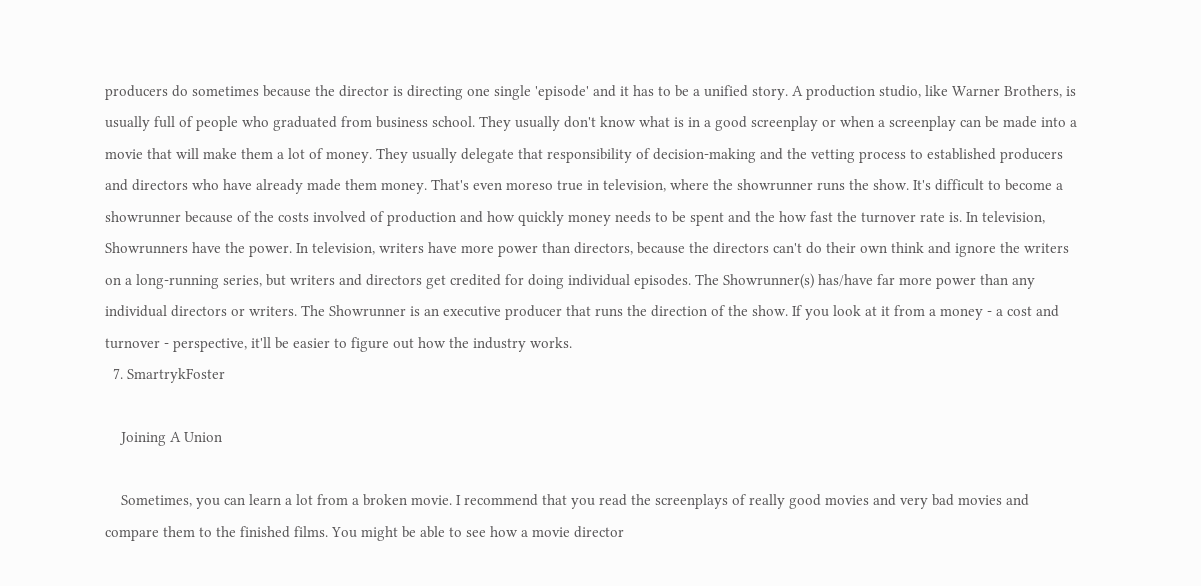producers do sometimes because the director is directing one single 'episode' and it has to be a unified story. A production studio, like Warner Brothers, is usually full of people who graduated from business school. They usually don't know what is in a good screenplay or when a screenplay can be made into a movie that will make them a lot of money. They usually delegate that responsibility of decision-making and the vetting process to established producers and directors who have already made them money. That's even moreso true in television, where the showrunner runs the show. It's difficult to become a showrunner because of the costs involved of production and how quickly money needs to be spent and the how fast the turnover rate is. In television, Showrunners have the power. In television, writers have more power than directors, because the directors can't do their own think and ignore the writers on a long-running series, but writers and directors get credited for doing individual episodes. The Showrunner(s) has/have far more power than any individual directors or writers. The Showrunner is an executive producer that runs the direction of the show. If you look at it from a money - a cost and turnover - perspective, it'll be easier to figure out how the industry works.
  7. SmartrykFoster

    Joining A Union

    Sometimes, you can learn a lot from a broken movie. I recommend that you read the screenplays of really good movies and very bad movies and compare them to the finished films. You might be able to see how a movie director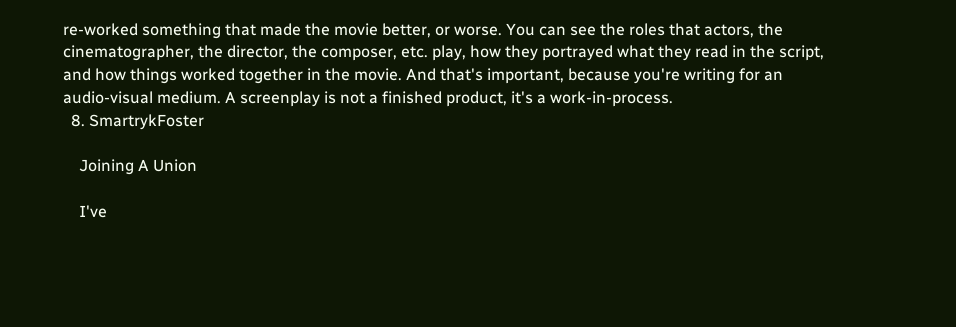re-worked something that made the movie better, or worse. You can see the roles that actors, the cinematographer, the director, the composer, etc. play, how they portrayed what they read in the script, and how things worked together in the movie. And that's important, because you're writing for an audio-visual medium. A screenplay is not a finished product, it's a work-in-process.
  8. SmartrykFoster

    Joining A Union

    I've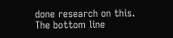done research on this. The bottom line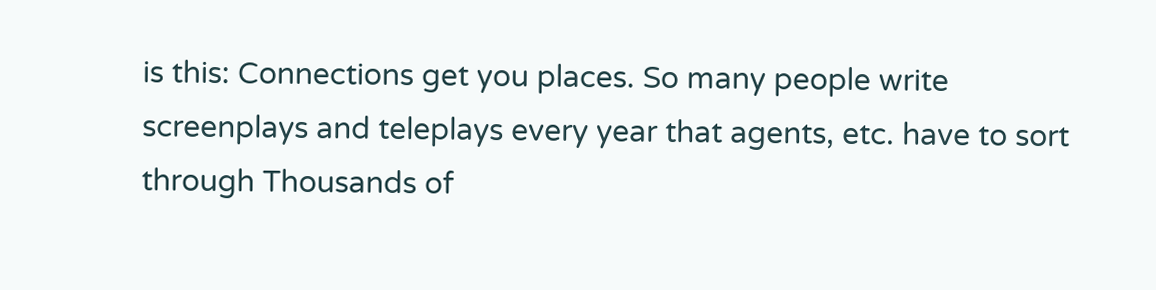is this: Connections get you places. So many people write screenplays and teleplays every year that agents, etc. have to sort through Thousands of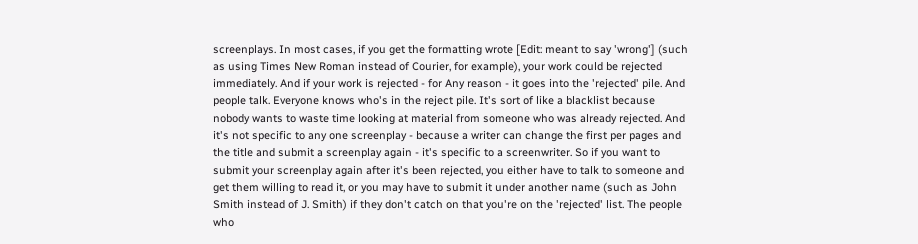screenplays. In most cases, if you get the formatting wrote [Edit: meant to say 'wrong'] (such as using Times New Roman instead of Courier, for example), your work could be rejected immediately. And if your work is rejected - for Any reason - it goes into the 'rejected' pile. And people talk. Everyone knows who's in the reject pile. It's sort of like a blacklist because nobody wants to waste time looking at material from someone who was already rejected. And it's not specific to any one screenplay - because a writer can change the first per pages and the title and submit a screenplay again - it's specific to a screenwriter. So if you want to submit your screenplay again after it's been rejected, you either have to talk to someone and get them willing to read it, or you may have to submit it under another name (such as John Smith instead of J. Smith) if they don't catch on that you're on the 'rejected' list. The people who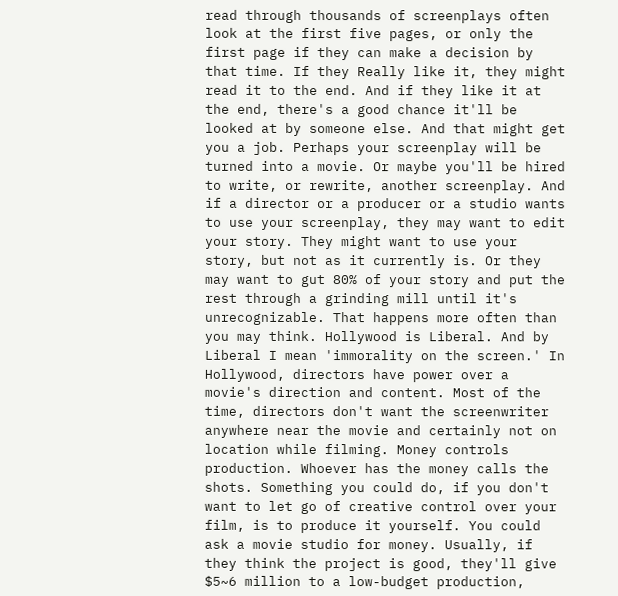read through thousands of screenplays often look at the first five pages, or only the first page if they can make a decision by that time. If they Really like it, they might read it to the end. And if they like it at the end, there's a good chance it'll be looked at by someone else. And that might get you a job. Perhaps your screenplay will be turned into a movie. Or maybe you'll be hired to write, or rewrite, another screenplay. And if a director or a producer or a studio wants to use your screenplay, they may want to edit your story. They might want to use your story, but not as it currently is. Or they may want to gut 80% of your story and put the rest through a grinding mill until it's unrecognizable. That happens more often than you may think. Hollywood is Liberal. And by Liberal I mean 'immorality on the screen.' In Hollywood, directors have power over a movie's direction and content. Most of the time, directors don't want the screenwriter anywhere near the movie and certainly not on location while filming. Money controls production. Whoever has the money calls the shots. Something you could do, if you don't want to let go of creative control over your film, is to produce it yourself. You could ask a movie studio for money. Usually, if they think the project is good, they'll give $5~6 million to a low-budget production,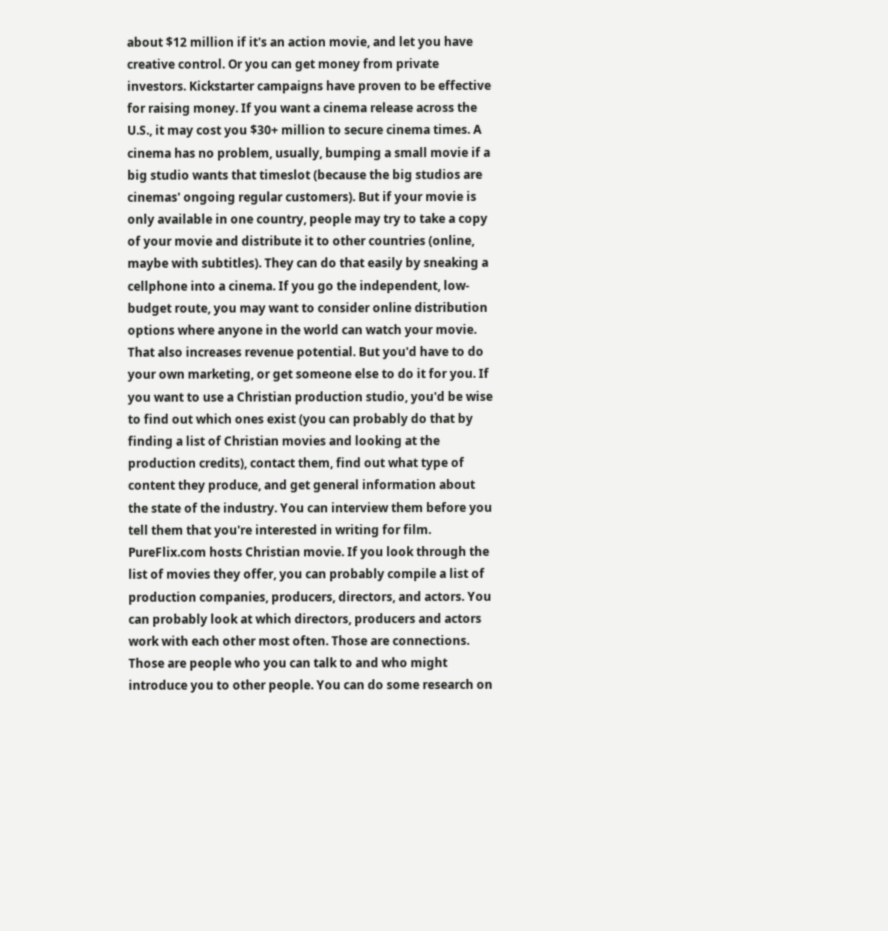about $12 million if it's an action movie, and let you have creative control. Or you can get money from private investors. Kickstarter campaigns have proven to be effective for raising money. If you want a cinema release across the U.S., it may cost you $30+ million to secure cinema times. A cinema has no problem, usually, bumping a small movie if a big studio wants that timeslot (because the big studios are cinemas' ongoing regular customers). But if your movie is only available in one country, people may try to take a copy of your movie and distribute it to other countries (online, maybe with subtitles). They can do that easily by sneaking a cellphone into a cinema. If you go the independent, low-budget route, you may want to consider online distribution options where anyone in the world can watch your movie. That also increases revenue potential. But you'd have to do your own marketing, or get someone else to do it for you. If you want to use a Christian production studio, you'd be wise to find out which ones exist (you can probably do that by finding a list of Christian movies and looking at the production credits), contact them, find out what type of content they produce, and get general information about the state of the industry. You can interview them before you tell them that you're interested in writing for film. PureFlix.com hosts Christian movie. If you look through the list of movies they offer, you can probably compile a list of production companies, producers, directors, and actors. You can probably look at which directors, producers and actors work with each other most often. Those are connections. Those are people who you can talk to and who might introduce you to other people. You can do some research on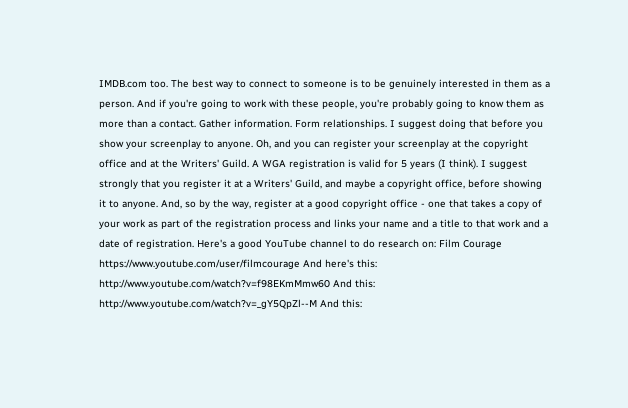IMDB.com too. The best way to connect to someone is to be genuinely interested in them as a person. And if you're going to work with these people, you're probably going to know them as more than a contact. Gather information. Form relationships. I suggest doing that before you show your screenplay to anyone. Oh, and you can register your screenplay at the copyright office and at the Writers' Guild. A WGA registration is valid for 5 years (I think). I suggest strongly that you register it at a Writers' Guild, and maybe a copyright office, before showing it to anyone. And, so by the way, register at a good copyright office - one that takes a copy of your work as part of the registration process and links your name and a title to that work and a date of registration. Here's a good YouTube channel to do research on: Film Courage https://www.youtube.com/user/filmcourage And here's this: http://www.youtube.com/watch?v=f98EKmMmw60 And this: http://www.youtube.com/watch?v=_gY5QpZl--M And this: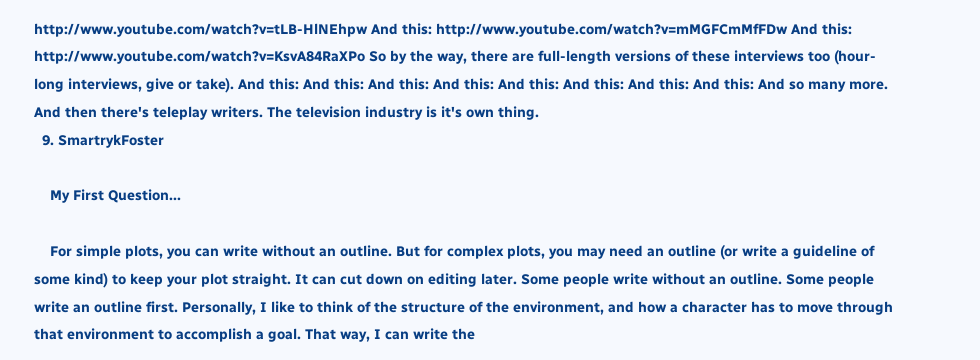http://www.youtube.com/watch?v=tLB-HlNEhpw And this: http://www.youtube.com/watch?v=mMGFCmMfFDw And this: http://www.youtube.com/watch?v=KsvA84RaXPo So by the way, there are full-length versions of these interviews too (hour-long interviews, give or take). And this: And this: And this: And this: And this: And this: And this: And this: And so many more. And then there's teleplay writers. The television industry is it's own thing.
  9. SmartrykFoster

    My First Question...

    For simple plots, you can write without an outline. But for complex plots, you may need an outline (or write a guideline of some kind) to keep your plot straight. It can cut down on editing later. Some people write without an outline. Some people write an outline first. Personally, I like to think of the structure of the environment, and how a character has to move through that environment to accomplish a goal. That way, I can write the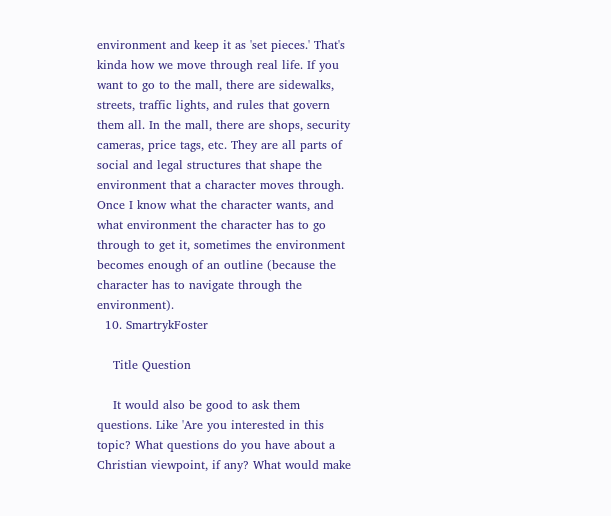environment and keep it as 'set pieces.' That's kinda how we move through real life. If you want to go to the mall, there are sidewalks, streets, traffic lights, and rules that govern them all. In the mall, there are shops, security cameras, price tags, etc. They are all parts of social and legal structures that shape the environment that a character moves through. Once I know what the character wants, and what environment the character has to go through to get it, sometimes the environment becomes enough of an outline (because the character has to navigate through the environment).
  10. SmartrykFoster

    Title Question

    It would also be good to ask them questions. Like 'Are you interested in this topic? What questions do you have about a Christian viewpoint, if any? What would make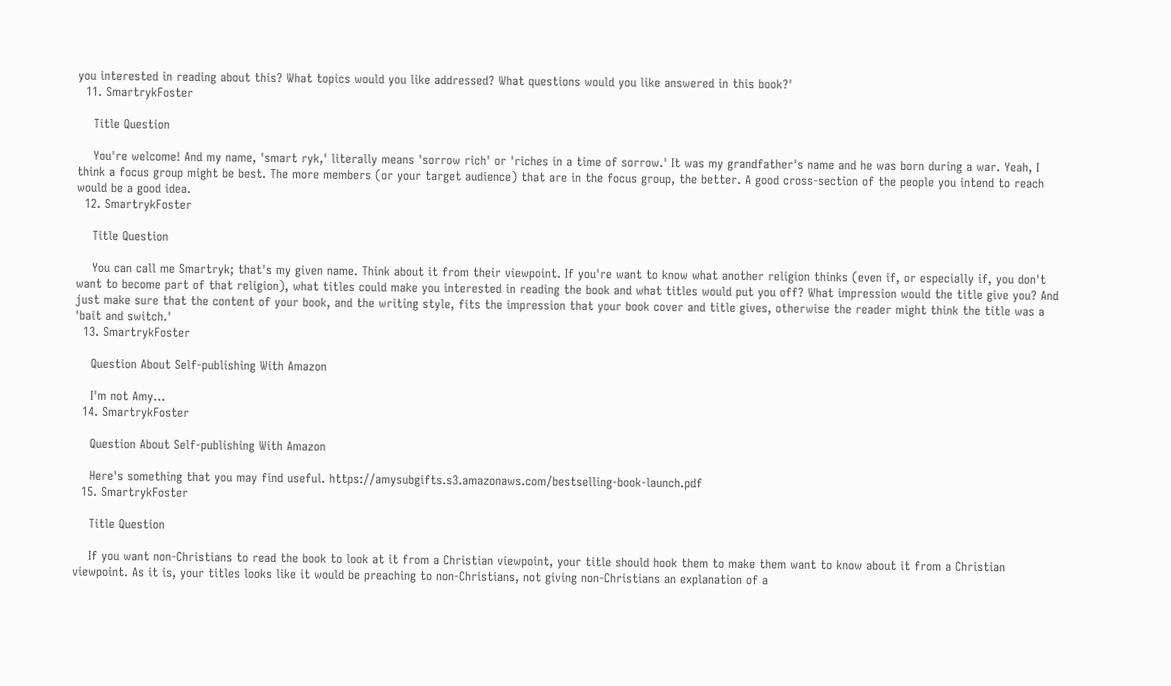you interested in reading about this? What topics would you like addressed? What questions would you like answered in this book?'
  11. SmartrykFoster

    Title Question

    You're welcome! And my name, 'smart ryk,' literally means 'sorrow rich' or 'riches in a time of sorrow.' It was my grandfather's name and he was born during a war. Yeah, I think a focus group might be best. The more members (or your target audience) that are in the focus group, the better. A good cross-section of the people you intend to reach would be a good idea.
  12. SmartrykFoster

    Title Question

    You can call me Smartryk; that's my given name. Think about it from their viewpoint. If you're want to know what another religion thinks (even if, or especially if, you don't want to become part of that religion), what titles could make you interested in reading the book and what titles would put you off? What impression would the title give you? And just make sure that the content of your book, and the writing style, fits the impression that your book cover and title gives, otherwise the reader might think the title was a 'bait and switch.'
  13. SmartrykFoster

    Question About Self-publishing With Amazon

    I'm not Amy...
  14. SmartrykFoster

    Question About Self-publishing With Amazon

    Here's something that you may find useful. https://amysubgifts.s3.amazonaws.com/bestselling-book-launch.pdf
  15. SmartrykFoster

    Title Question

    If you want non-Christians to read the book to look at it from a Christian viewpoint, your title should hook them to make them want to know about it from a Christian viewpoint. As it is, your titles looks like it would be preaching to non-Christians, not giving non-Christians an explanation of a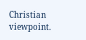Christian viewpoint.